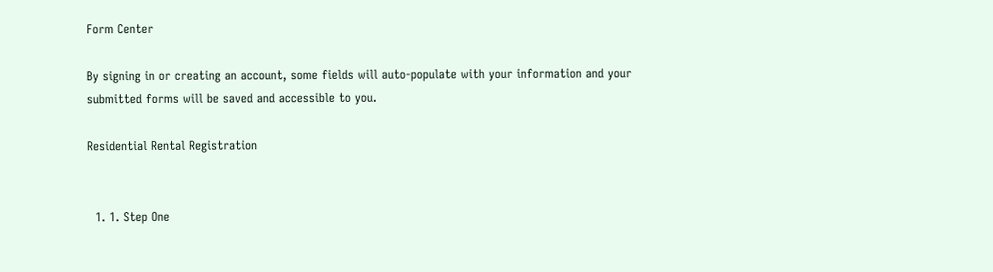Form Center

By signing in or creating an account, some fields will auto-populate with your information and your submitted forms will be saved and accessible to you.

Residential Rental Registration


  1. 1. Step One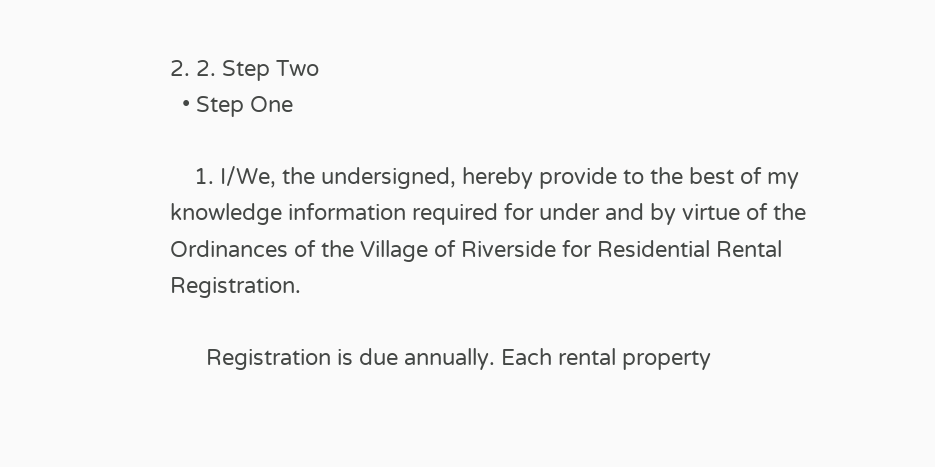2. 2. Step Two
  • Step One

    1. I/We, the undersigned, hereby provide to the best of my knowledge information required for under and by virtue of the Ordinances of the Village of Riverside for Residential Rental Registration.

      Registration is due annually. Each rental property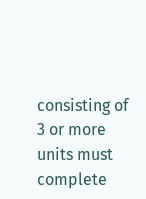consisting of 3 or more units must complete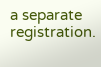a separate registration.